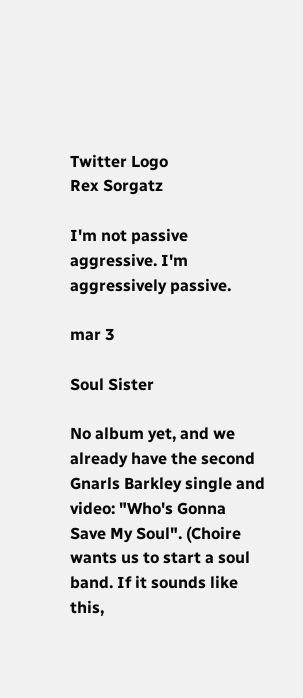Twitter Logo
Rex Sorgatz

I'm not passive aggressive. I'm aggressively passive.

mar 3

Soul Sister

No album yet, and we already have the second Gnarls Barkley single and video: "Who's Gonna Save My Soul". (Choire wants us to start a soul band. If it sounds like this,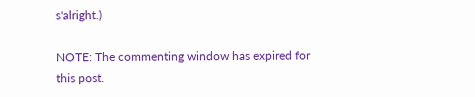s'alright.)

NOTE: The commenting window has expired for this post.